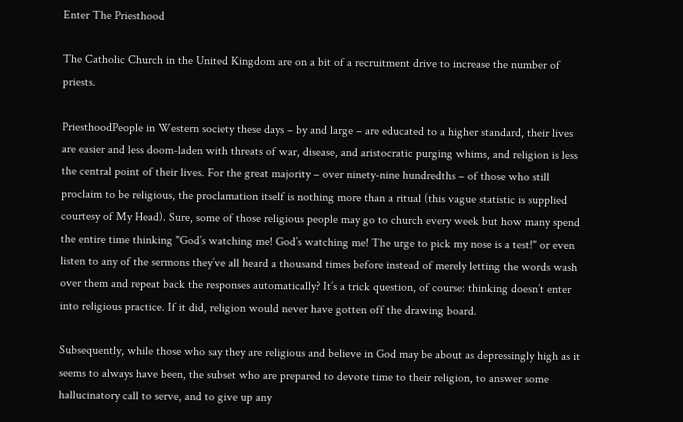Enter The Priesthood

The Catholic Church in the United Kingdom are on a bit of a recruitment drive to increase the number of priests.

PriesthoodPeople in Western society these days – by and large – are educated to a higher standard, their lives are easier and less doom-laden with threats of war, disease, and aristocratic purging whims, and religion is less the central point of their lives. For the great majority – over ninety-nine hundredths – of those who still proclaim to be religious, the proclamation itself is nothing more than a ritual (this vague statistic is supplied courtesy of My Head). Sure, some of those religious people may go to church every week but how many spend the entire time thinking "God’s watching me! God’s watching me! The urge to pick my nose is a test!" or even listen to any of the sermons they’ve all heard a thousand times before instead of merely letting the words wash over them and repeat back the responses automatically? It’s a trick question, of course: thinking doesn’t enter into religious practice. If it did, religion would never have gotten off the drawing board.

Subsequently, while those who say they are religious and believe in God may be about as depressingly high as it seems to always have been, the subset who are prepared to devote time to their religion, to answer some hallucinatory call to serve, and to give up any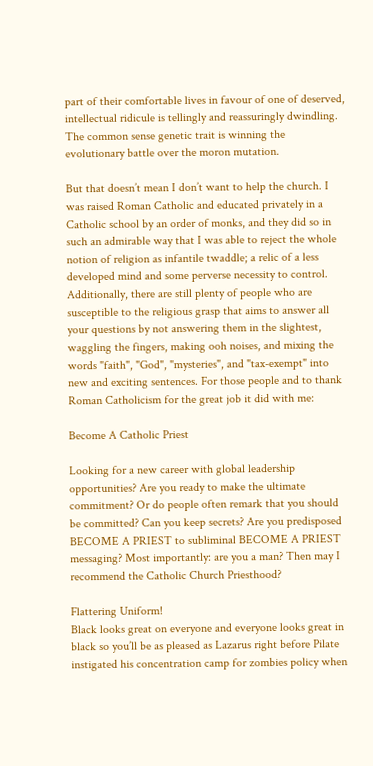part of their comfortable lives in favour of one of deserved, intellectual ridicule is tellingly and reassuringly dwindling. The common sense genetic trait is winning the evolutionary battle over the moron mutation.

But that doesn’t mean I don’t want to help the church. I was raised Roman Catholic and educated privately in a Catholic school by an order of monks, and they did so in such an admirable way that I was able to reject the whole notion of religion as infantile twaddle; a relic of a less developed mind and some perverse necessity to control. Additionally, there are still plenty of people who are susceptible to the religious grasp that aims to answer all your questions by not answering them in the slightest, waggling the fingers, making ooh noises, and mixing the words "faith", "God", "mysteries", and "tax-exempt" into new and exciting sentences. For those people and to thank Roman Catholicism for the great job it did with me:

Become A Catholic Priest

Looking for a new career with global leadership opportunities? Are you ready to make the ultimate commitment? Or do people often remark that you should be committed? Can you keep secrets? Are you predisposed BECOME A PRIEST to subliminal BECOME A PRIEST messaging? Most importantly: are you a man? Then may I recommend the Catholic Church Priesthood?

Flattering Uniform!
Black looks great on everyone and everyone looks great in black so you’ll be as pleased as Lazarus right before Pilate instigated his concentration camp for zombies policy when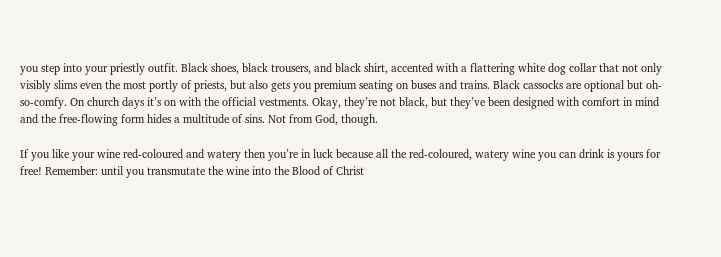you step into your priestly outfit. Black shoes, black trousers, and black shirt, accented with a flattering white dog collar that not only visibly slims even the most portly of priests, but also gets you premium seating on buses and trains. Black cassocks are optional but oh-so-comfy. On church days it’s on with the official vestments. Okay, they’re not black, but they’ve been designed with comfort in mind and the free-flowing form hides a multitude of sins. Not from God, though.

If you like your wine red-coloured and watery then you’re in luck because all the red-coloured, watery wine you can drink is yours for free! Remember: until you transmutate the wine into the Blood of Christ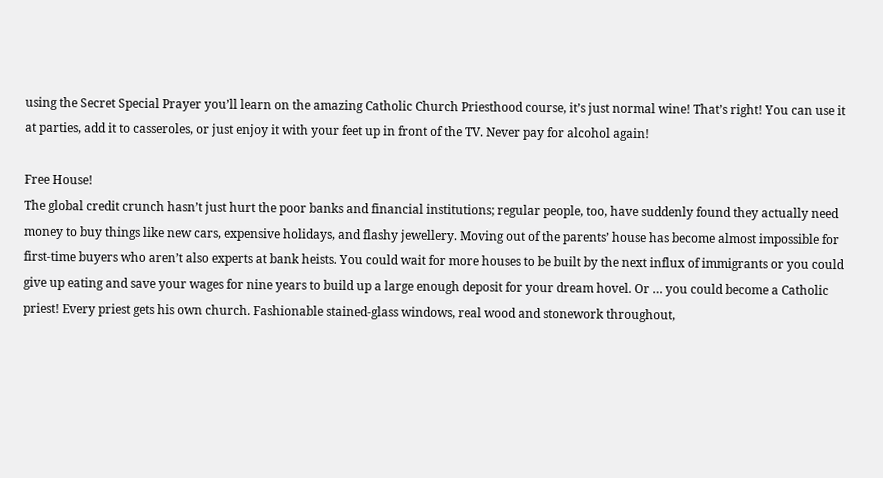using the Secret Special Prayer you’ll learn on the amazing Catholic Church Priesthood course, it’s just normal wine! That’s right! You can use it at parties, add it to casseroles, or just enjoy it with your feet up in front of the TV. Never pay for alcohol again!

Free House!
The global credit crunch hasn’t just hurt the poor banks and financial institutions; regular people, too, have suddenly found they actually need money to buy things like new cars, expensive holidays, and flashy jewellery. Moving out of the parents’ house has become almost impossible for first-time buyers who aren’t also experts at bank heists. You could wait for more houses to be built by the next influx of immigrants or you could give up eating and save your wages for nine years to build up a large enough deposit for your dream hovel. Or … you could become a Catholic priest! Every priest gets his own church. Fashionable stained-glass windows, real wood and stonework throughout,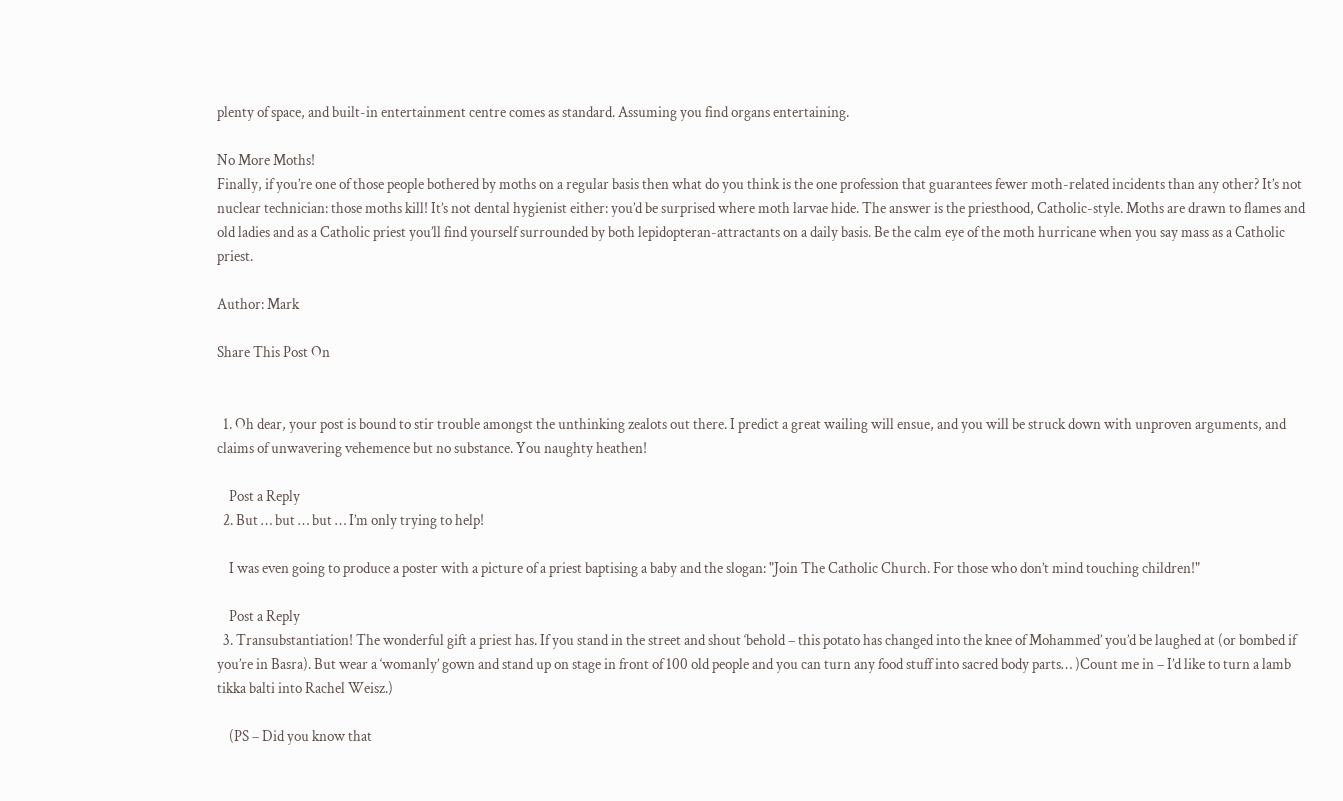plenty of space, and built-in entertainment centre comes as standard. Assuming you find organs entertaining.

No More Moths!
Finally, if you’re one of those people bothered by moths on a regular basis then what do you think is the one profession that guarantees fewer moth-related incidents than any other? It’s not nuclear technician: those moths kill! It’s not dental hygienist either: you’d be surprised where moth larvae hide. The answer is the priesthood, Catholic-style. Moths are drawn to flames and old ladies and as a Catholic priest you’ll find yourself surrounded by both lepidopteran-attractants on a daily basis. Be the calm eye of the moth hurricane when you say mass as a Catholic priest.

Author: Mark

Share This Post On


  1. Oh dear, your post is bound to stir trouble amongst the unthinking zealots out there. I predict a great wailing will ensue, and you will be struck down with unproven arguments, and claims of unwavering vehemence but no substance. You naughty heathen!

    Post a Reply
  2. But … but … but … I’m only trying to help!

    I was even going to produce a poster with a picture of a priest baptising a baby and the slogan: "Join The Catholic Church. For those who don’t mind touching children!"

    Post a Reply
  3. Transubstantiation! The wonderful gift a priest has. If you stand in the street and shout ‘behold – this potato has changed into the knee of Mohammed’ you’d be laughed at (or bombed if you’re in Basra). But wear a ‘womanly’ gown and stand up on stage in front of 100 old people and you can turn any food stuff into sacred body parts… )Count me in – I’d like to turn a lamb tikka balti into Rachel Weisz.)

    (PS – Did you know that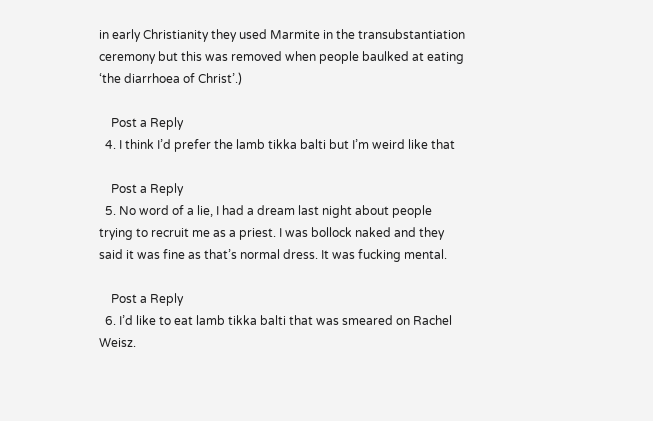in early Christianity they used Marmite in the transubstantiation ceremony but this was removed when people baulked at eating ‘the diarrhoea of Christ’.)

    Post a Reply
  4. I think I’d prefer the lamb tikka balti but I’m weird like that

    Post a Reply
  5. No word of a lie, I had a dream last night about people trying to recruit me as a priest. I was bollock naked and they said it was fine as that’s normal dress. It was fucking mental.

    Post a Reply
  6. I’d like to eat lamb tikka balti that was smeared on Rachel Weisz.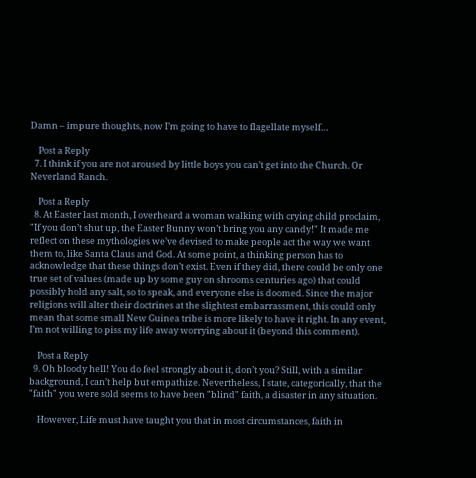Damn – impure thoughts, now I’m going to have to flagellate myself…

    Post a Reply
  7. I think if you are not aroused by little boys you can’t get into the Church. Or Neverland Ranch.

    Post a Reply
  8. At Easter last month, I overheard a woman walking with crying child proclaim, "If you don’t shut up, the Easter Bunny won’t bring you any candy!" It made me reflect on these mythologies we’ve devised to make people act the way we want them to, like Santa Claus and God. At some point, a thinking person has to acknowledge that these things don’t exist. Even if they did, there could be only one true set of values (made up by some guy on shrooms centuries ago) that could possibly hold any salt, so to speak, and everyone else is doomed. Since the major religions will alter their doctrines at the slightest embarrassment, this could only mean that some small New Guinea tribe is more likely to have it right. In any event, I’m not willing to piss my life away worrying about it (beyond this comment).

    Post a Reply
  9. Oh bloody hell! You do feel strongly about it, don’t you? Still, with a similar background, I can’t help but empathize. Nevertheless, I state, categorically, that the "faith" you were sold seems to have been "blind" faith, a disaster in any situation.

    However, Life must have taught you that in most circumstances, faith in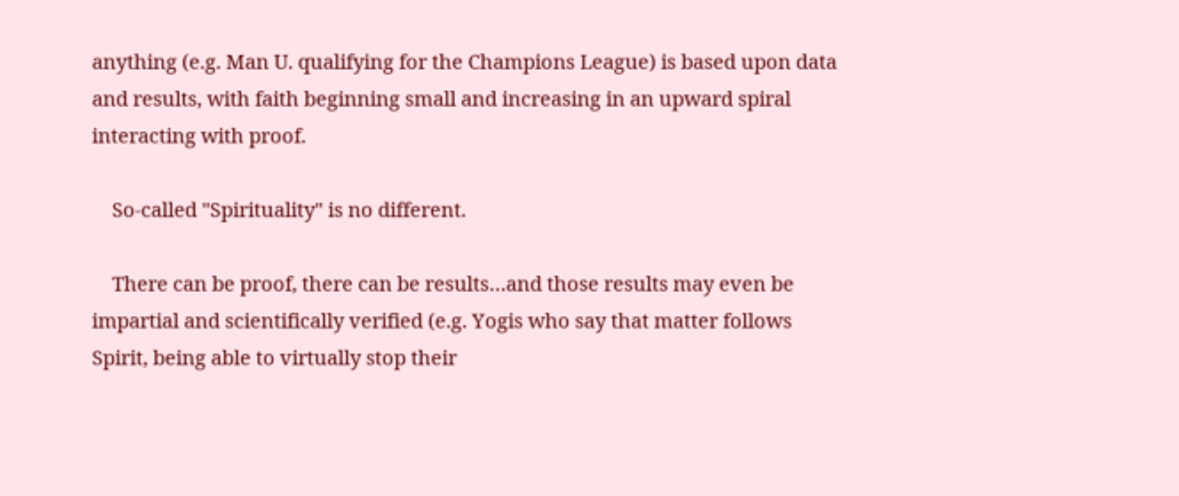anything (e.g. Man U. qualifying for the Champions League) is based upon data and results, with faith beginning small and increasing in an upward spiral interacting with proof.

    So-called "Spirituality" is no different.

    There can be proof, there can be results…and those results may even be impartial and scientifically verified (e.g. Yogis who say that matter follows Spirit, being able to virtually stop their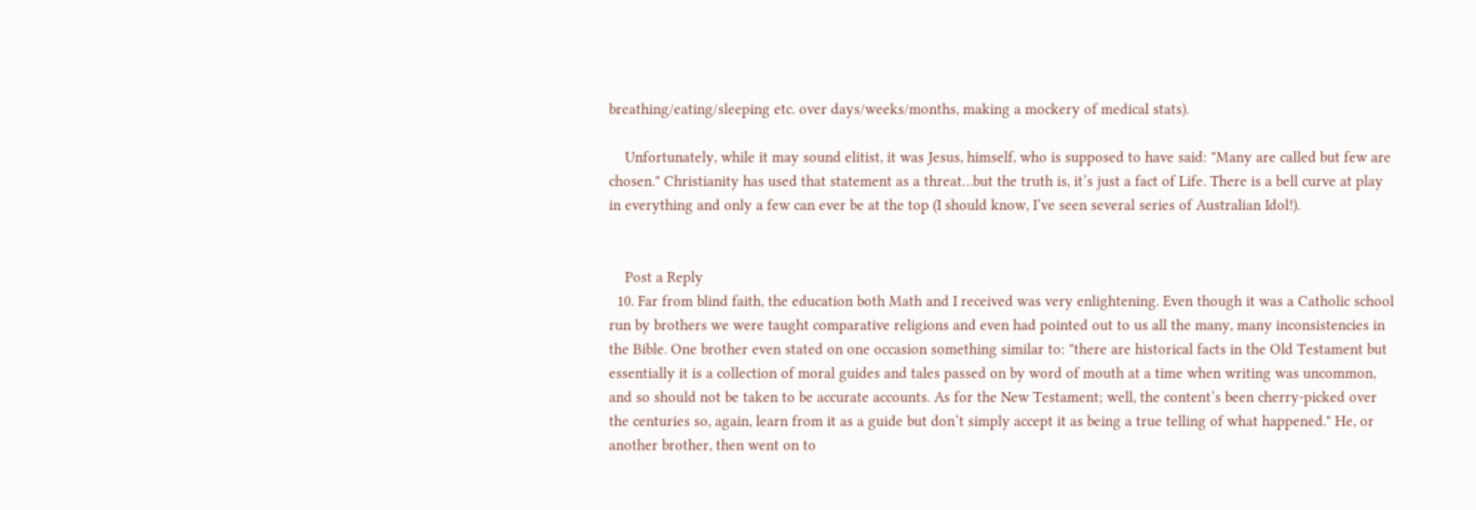breathing/eating/sleeping etc. over days/weeks/months, making a mockery of medical stats).

    Unfortunately, while it may sound elitist, it was Jesus, himself, who is supposed to have said: "Many are called but few are chosen." Christianity has used that statement as a threat…but the truth is, it’s just a fact of Life. There is a bell curve at play in everything and only a few can ever be at the top (I should know, I’ve seen several series of Australian Idol!).


    Post a Reply
  10. Far from blind faith, the education both Math and I received was very enlightening. Even though it was a Catholic school run by brothers we were taught comparative religions and even had pointed out to us all the many, many inconsistencies in the Bible. One brother even stated on one occasion something similar to: "there are historical facts in the Old Testament but essentially it is a collection of moral guides and tales passed on by word of mouth at a time when writing was uncommon, and so should not be taken to be accurate accounts. As for the New Testament; well, the content’s been cherry-picked over the centuries so, again, learn from it as a guide but don’t simply accept it as being a true telling of what happened." He, or another brother, then went on to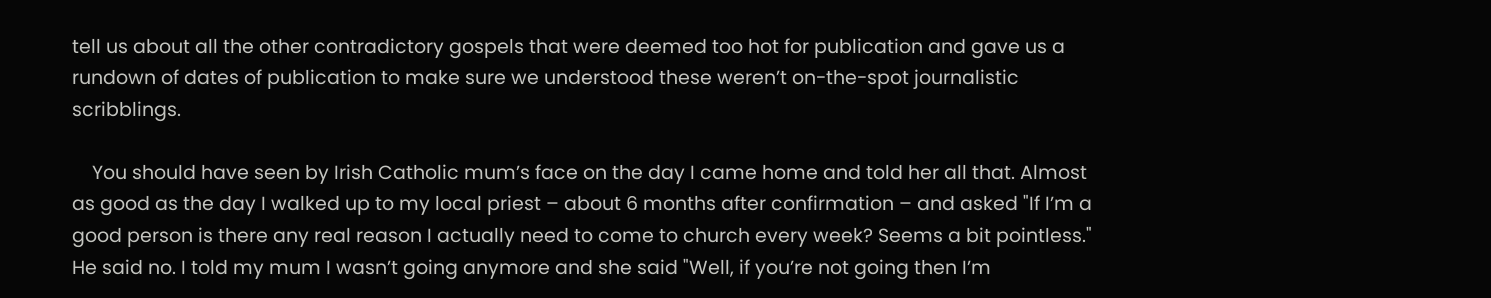tell us about all the other contradictory gospels that were deemed too hot for publication and gave us a rundown of dates of publication to make sure we understood these weren’t on-the-spot journalistic scribblings.

    You should have seen by Irish Catholic mum’s face on the day I came home and told her all that. Almost as good as the day I walked up to my local priest – about 6 months after confirmation – and asked "If I’m a good person is there any real reason I actually need to come to church every week? Seems a bit pointless." He said no. I told my mum I wasn’t going anymore and she said "Well, if you’re not going then I’m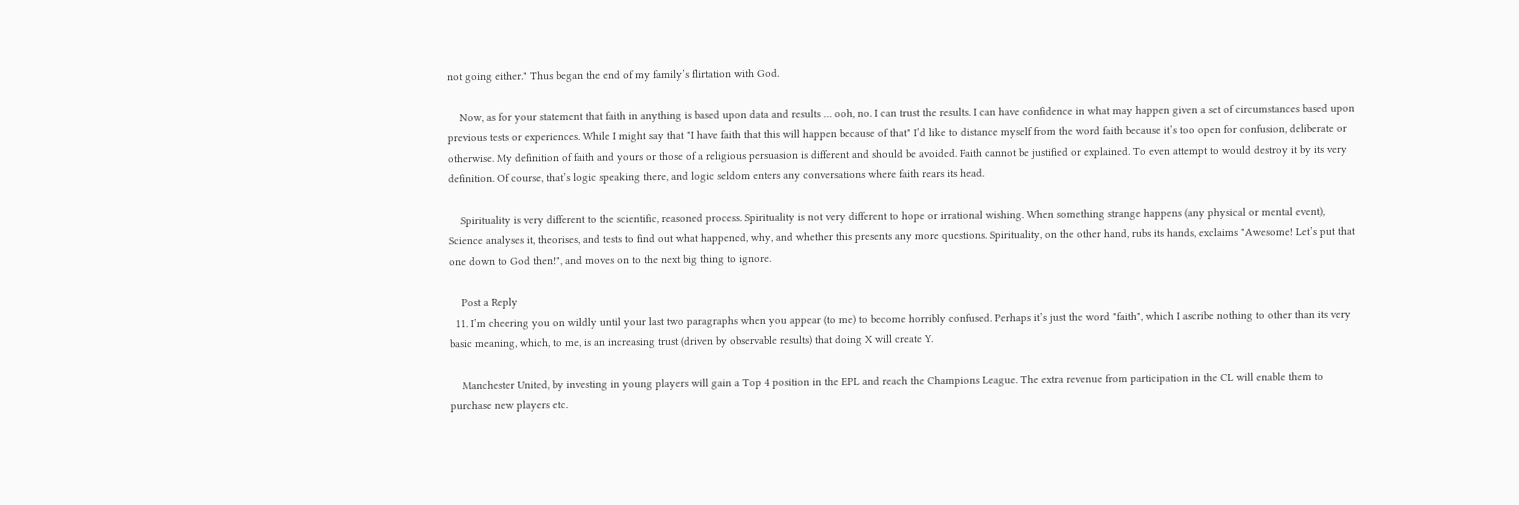not going either." Thus began the end of my family’s flirtation with God.

    Now, as for your statement that faith in anything is based upon data and results … ooh, no. I can trust the results. I can have confidence in what may happen given a set of circumstances based upon previous tests or experiences. While I might say that "I have faith that this will happen because of that" I’d like to distance myself from the word faith because it’s too open for confusion, deliberate or otherwise. My definition of faith and yours or those of a religious persuasion is different and should be avoided. Faith cannot be justified or explained. To even attempt to would destroy it by its very definition. Of course, that’s logic speaking there, and logic seldom enters any conversations where faith rears its head.

    Spirituality is very different to the scientific, reasoned process. Spirituality is not very different to hope or irrational wishing. When something strange happens (any physical or mental event), Science analyses it, theorises, and tests to find out what happened, why, and whether this presents any more questions. Spirituality, on the other hand, rubs its hands, exclaims "Awesome! Let’s put that one down to God then!", and moves on to the next big thing to ignore.

    Post a Reply
  11. I’m cheering you on wildly until your last two paragraphs when you appear (to me) to become horribly confused. Perhaps it’s just the word "faith", which I ascribe nothing to other than its very basic meaning, which, to me, is an increasing trust (driven by observable results) that doing X will create Y.

    Manchester United, by investing in young players will gain a Top 4 position in the EPL and reach the Champions League. The extra revenue from participation in the CL will enable them to purchase new players etc.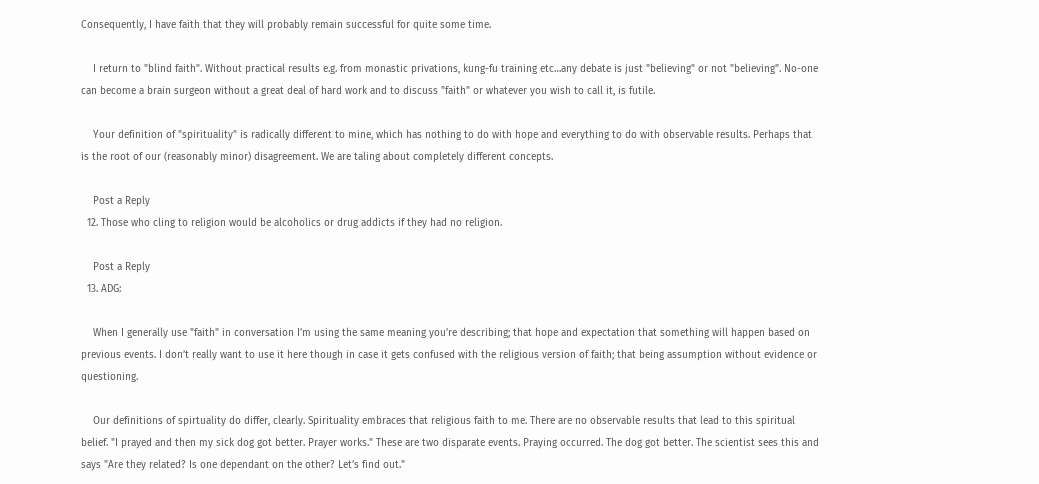Consequently, I have faith that they will probably remain successful for quite some time.

    I return to "blind faith". Without practical results e.g. from monastic privations, kung-fu training etc…any debate is just "believing" or not "believing". No-one can become a brain surgeon without a great deal of hard work and to discuss "faith" or whatever you wish to call it, is futile.

    Your definition of "spirituality" is radically different to mine, which has nothing to do with hope and everything to do with observable results. Perhaps that is the root of our (reasonably minor) disagreement. We are taling about completely different concepts.

    Post a Reply
  12. Those who cling to religion would be alcoholics or drug addicts if they had no religion.

    Post a Reply
  13. ADG:

    When I generally use "faith" in conversation I’m using the same meaning you’re describing; that hope and expectation that something will happen based on previous events. I don’t really want to use it here though in case it gets confused with the religious version of faith; that being assumption without evidence or questioning.

    Our definitions of spirtuality do differ, clearly. Spirituality embraces that religious faith to me. There are no observable results that lead to this spiritual belief. "I prayed and then my sick dog got better. Prayer works." These are two disparate events. Praying occurred. The dog got better. The scientist sees this and says "Are they related? Is one dependant on the other? Let’s find out."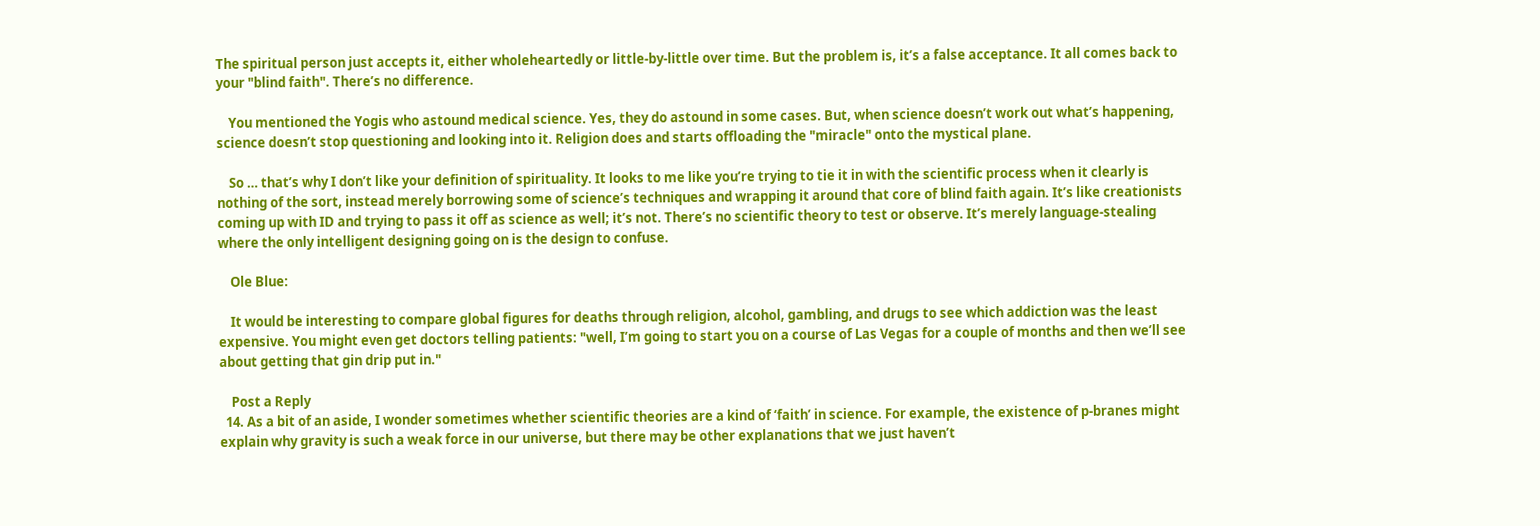The spiritual person just accepts it, either wholeheartedly or little-by-little over time. But the problem is, it’s a false acceptance. It all comes back to your "blind faith". There’s no difference.

    You mentioned the Yogis who astound medical science. Yes, they do astound in some cases. But, when science doesn’t work out what’s happening, science doesn’t stop questioning and looking into it. Religion does and starts offloading the "miracle" onto the mystical plane.

    So … that’s why I don’t like your definition of spirituality. It looks to me like you’re trying to tie it in with the scientific process when it clearly is nothing of the sort, instead merely borrowing some of science’s techniques and wrapping it around that core of blind faith again. It’s like creationists coming up with ID and trying to pass it off as science as well; it’s not. There’s no scientific theory to test or observe. It’s merely language-stealing where the only intelligent designing going on is the design to confuse.

    Ole Blue:

    It would be interesting to compare global figures for deaths through religion, alcohol, gambling, and drugs to see which addiction was the least expensive. You might even get doctors telling patients: "well, I’m going to start you on a course of Las Vegas for a couple of months and then we’ll see about getting that gin drip put in."

    Post a Reply
  14. As a bit of an aside, I wonder sometimes whether scientific theories are a kind of ‘faith’ in science. For example, the existence of p-branes might explain why gravity is such a weak force in our universe, but there may be other explanations that we just haven’t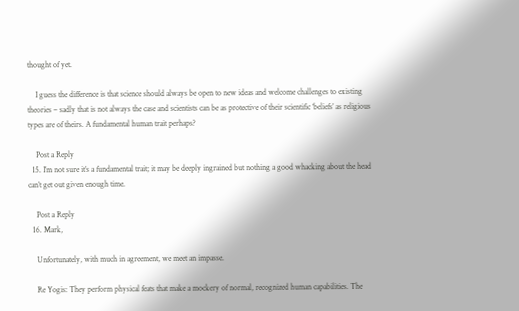thought of yet.

    I guess the difference is that science should always be open to new ideas and welcome challenges to existing theories – sadly that is not always the case and scientists can be as protective of their scientific ‘beliefs’ as religious types are of theirs. A fundamental human trait perhaps?

    Post a Reply
  15. I’m not sure it’s a fundamental trait; it may be deeply ingrained but nothing a good whacking about the head can’t get out given enough time.

    Post a Reply
  16. Mark,

    Unfortunately, with much in agreement, we meet an impasse.

    Re Yogis: They perform physical feats that make a mockery of normal, recognized human capabilities. The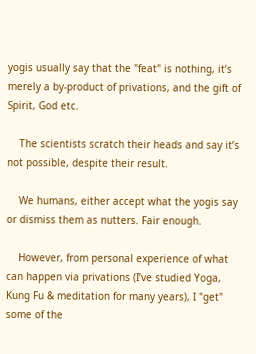yogis usually say that the "feat" is nothing, it’s merely a by-product of privations, and the gift of Spirit, God etc.

    The scientists scratch their heads and say it’s not possible, despite their result.

    We humans, either accept what the yogis say or dismiss them as nutters. Fair enough.

    However, from personal experience of what can happen via privations (I’ve studied Yoga, Kung Fu & meditation for many years), I "get" some of the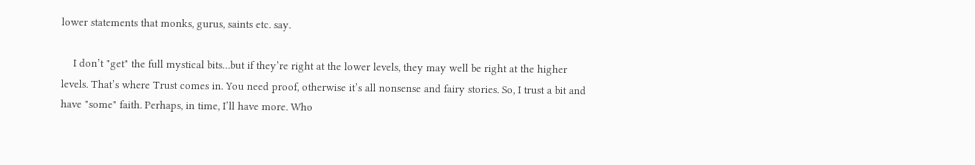lower statements that monks, gurus, saints etc. say.

    I don’t "get" the full mystical bits…but if they’re right at the lower levels, they may well be right at the higher levels. That’s where Trust comes in. You need proof, otherwise it’s all nonsense and fairy stories. So, I trust a bit and have "some" faith. Perhaps, in time, I’ll have more. Who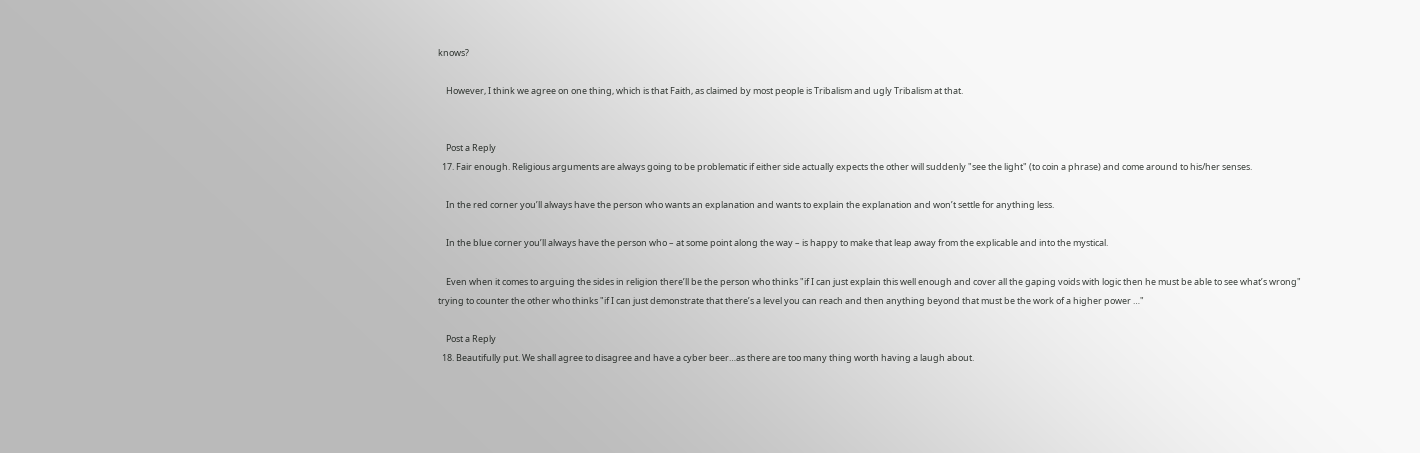knows?

    However, I think we agree on one thing, which is that Faith, as claimed by most people is Tribalism and ugly Tribalism at that.


    Post a Reply
  17. Fair enough. Religious arguments are always going to be problematic if either side actually expects the other will suddenly "see the light" (to coin a phrase) and come around to his/her senses.

    In the red corner you’ll always have the person who wants an explanation and wants to explain the explanation and won’t settle for anything less.

    In the blue corner you’ll always have the person who – at some point along the way – is happy to make that leap away from the explicable and into the mystical.

    Even when it comes to arguing the sides in religion there’ll be the person who thinks "if I can just explain this well enough and cover all the gaping voids with logic then he must be able to see what’s wrong" trying to counter the other who thinks "if I can just demonstrate that there’s a level you can reach and then anything beyond that must be the work of a higher power …"

    Post a Reply
  18. Beautifully put. We shall agree to disagree and have a cyber beer…as there are too many thing worth having a laugh about.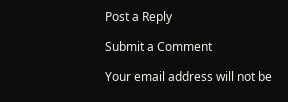Post a Reply

Submit a Comment

Your email address will not be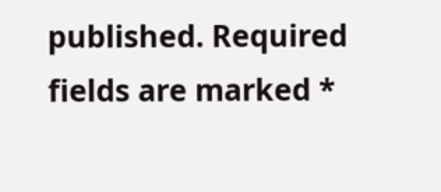published. Required fields are marked *